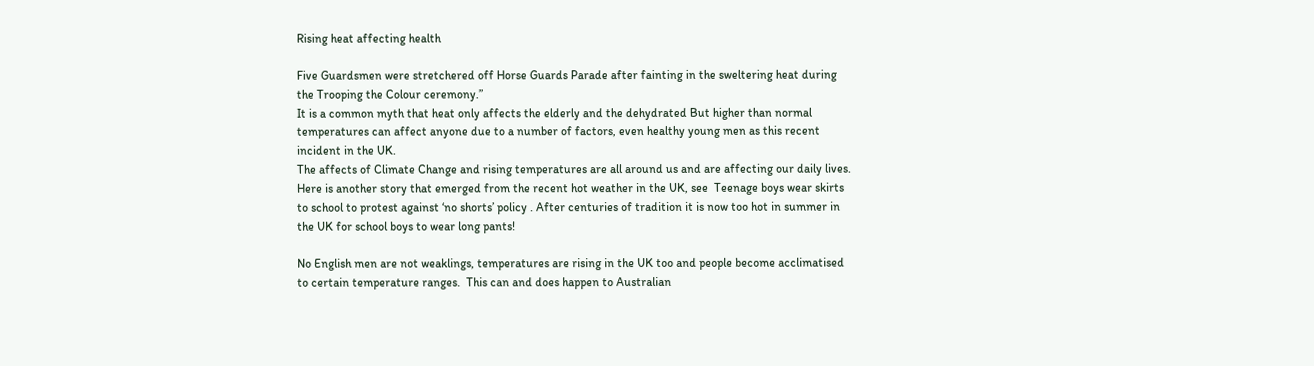Rising heat affecting health

Five Guardsmen were stretchered off Horse Guards Parade after fainting in the sweltering heat during the Trooping the Colour ceremony.”
It is a common myth that heat only affects the elderly and the dehydrated But higher than normal temperatures can affect anyone due to a number of factors, even healthy young men as this recent incident in the UK.
The affects of Climate Change and rising temperatures are all around us and are affecting our daily lives. Here is another story that emerged from the recent hot weather in the UK, see  Teenage boys wear skirts to school to protest against ‘no shorts’ policy . After centuries of tradition it is now too hot in summer in the UK for school boys to wear long pants!

No English men are not weaklings, temperatures are rising in the UK too and people become acclimatised to certain temperature ranges.  This can and does happen to Australian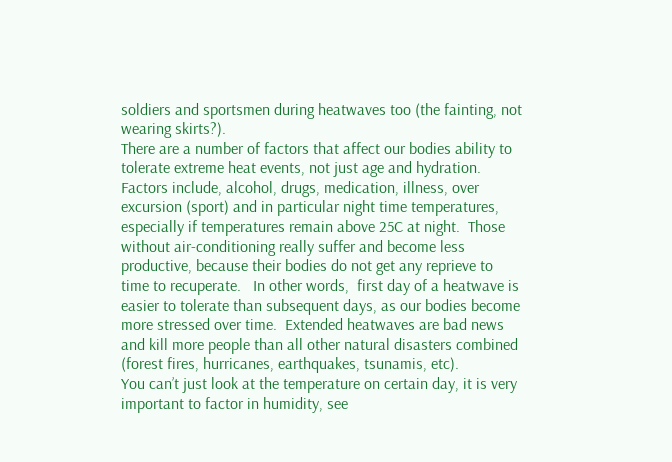soldiers and sportsmen during heatwaves too (the fainting, not wearing skirts?).
There are a number of factors that affect our bodies ability to tolerate extreme heat events, not just age and hydration.  Factors include, alcohol, drugs, medication, illness, over excursion (sport) and in particular night time temperatures, especially if temperatures remain above 25C at night.  Those without air-conditioning really suffer and become less productive, because their bodies do not get any reprieve to time to recuperate.   In other words,  first day of a heatwave is easier to tolerate than subsequent days, as our bodies become more stressed over time.  Extended heatwaves are bad news and kill more people than all other natural disasters combined (forest fires, hurricanes, earthquakes, tsunamis, etc).
You can’t just look at the temperature on certain day, it is very important to factor in humidity, see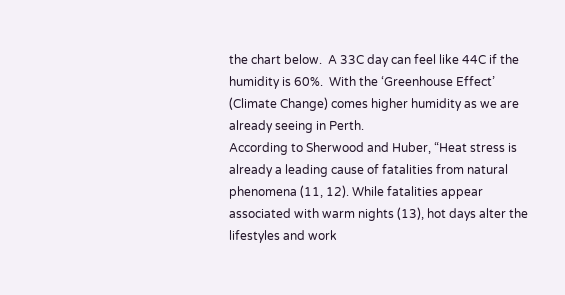the chart below.  A 33C day can feel like 44C if the humidity is 60%.  With the ‘Greenhouse Effect’  (Climate Change) comes higher humidity as we are already seeing in Perth.
According to Sherwood and Huber, “Heat stress is already a leading cause of fatalities from natural phenomena (11, 12). While fatalities appear associated with warm nights (13), hot days alter the lifestyles and work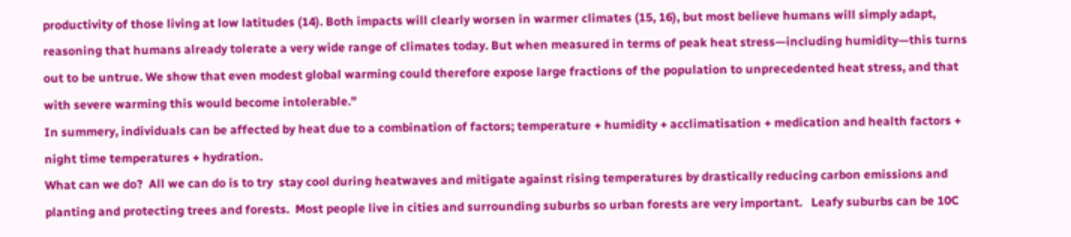productivity of those living at low latitudes (14). Both impacts will clearly worsen in warmer climates (15, 16), but most believe humans will simply adapt, reasoning that humans already tolerate a very wide range of climates today. But when measured in terms of peak heat stress—including humidity—this turns out to be untrue. We show that even modest global warming could therefore expose large fractions of the population to unprecedented heat stress, and that with severe warming this would become intolerable.”
In summery, individuals can be affected by heat due to a combination of factors; temperature + humidity + acclimatisation + medication and health factors + night time temperatures + hydration.
What can we do?  All we can do is to try  stay cool during heatwaves and mitigate against rising temperatures by drastically reducing carbon emissions and planting and protecting trees and forests.  Most people live in cities and surrounding suburbs so urban forests are very important.   Leafy suburbs can be 10C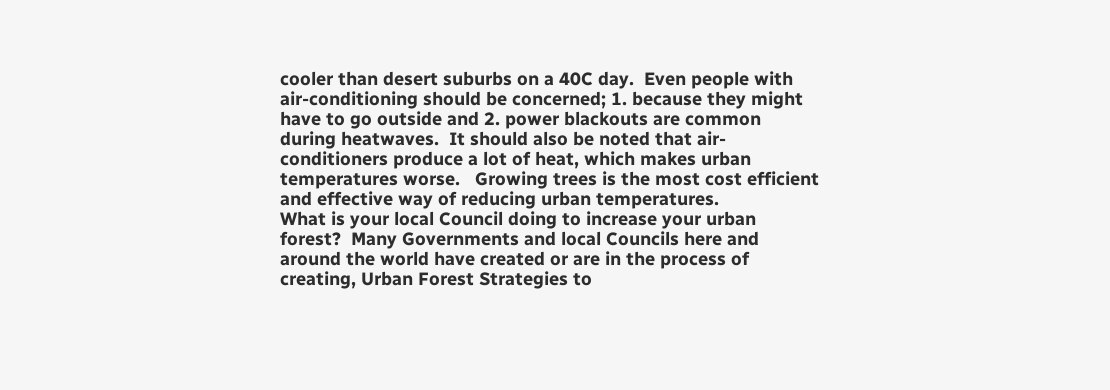cooler than desert suburbs on a 40C day.  Even people with air-conditioning should be concerned; 1. because they might have to go outside and 2. power blackouts are common during heatwaves.  It should also be noted that air-conditioners produce a lot of heat, which makes urban temperatures worse.   Growing trees is the most cost efficient and effective way of reducing urban temperatures.
What is your local Council doing to increase your urban forest?  Many Governments and local Councils here and around the world have created or are in the process of creating, Urban Forest Strategies to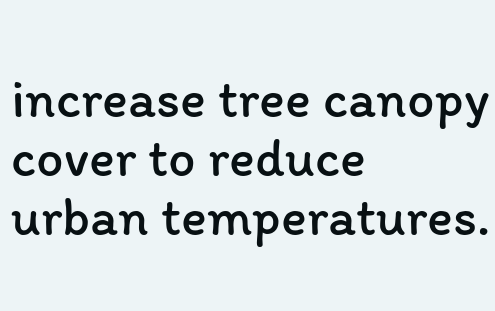increase tree canopy cover to reduce urban temperatures.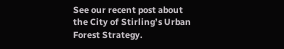See our recent post about the City of Stirling’s Urban Forest Strategy.